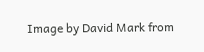Image by David Mark from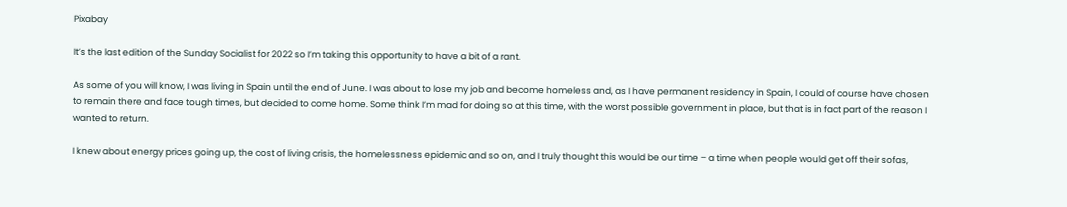Pixabay

It’s the last edition of the Sunday Socialist for 2022 so I’m taking this opportunity to have a bit of a rant.

As some of you will know, I was living in Spain until the end of June. I was about to lose my job and become homeless and, as I have permanent residency in Spain, I could of course have chosen to remain there and face tough times, but decided to come home. Some think I’m mad for doing so at this time, with the worst possible government in place, but that is in fact part of the reason I wanted to return.

I knew about energy prices going up, the cost of living crisis, the homelessness epidemic and so on, and I truly thought this would be our time – a time when people would get off their sofas,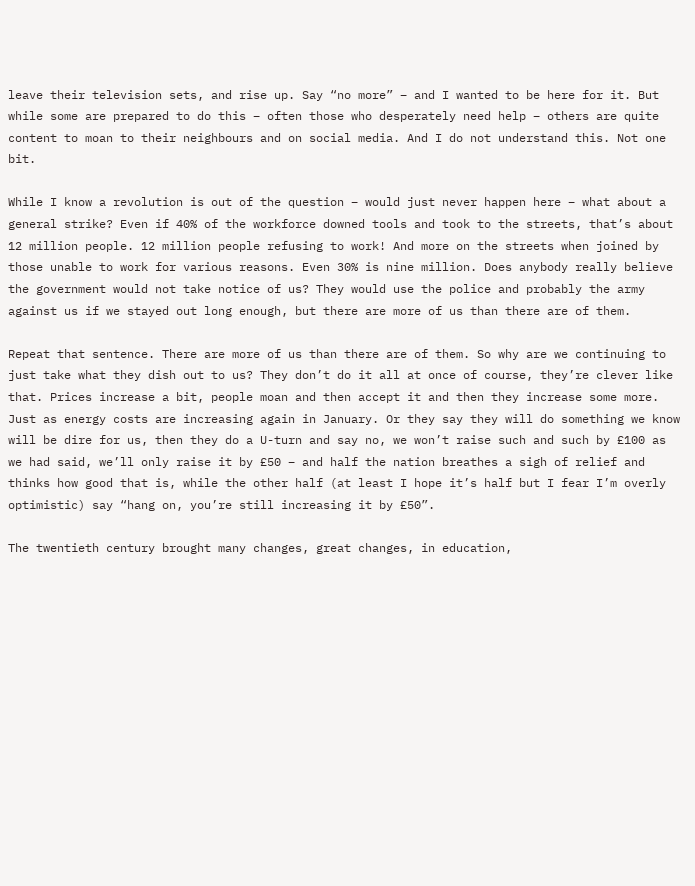leave their television sets, and rise up. Say “no more” – and I wanted to be here for it. But while some are prepared to do this – often those who desperately need help – others are quite content to moan to their neighbours and on social media. And I do not understand this. Not one bit.

While I know a revolution is out of the question – would just never happen here – what about a general strike? Even if 40% of the workforce downed tools and took to the streets, that’s about 12 million people. 12 million people refusing to work! And more on the streets when joined by those unable to work for various reasons. Even 30% is nine million. Does anybody really believe the government would not take notice of us? They would use the police and probably the army against us if we stayed out long enough, but there are more of us than there are of them.

Repeat that sentence. There are more of us than there are of them. So why are we continuing to just take what they dish out to us? They don’t do it all at once of course, they’re clever like that. Prices increase a bit, people moan and then accept it and then they increase some more. Just as energy costs are increasing again in January. Or they say they will do something we know will be dire for us, then they do a U-turn and say no, we won’t raise such and such by £100 as we had said, we’ll only raise it by £50 – and half the nation breathes a sigh of relief and thinks how good that is, while the other half (at least I hope it’s half but I fear I’m overly optimistic) say “hang on, you’re still increasing it by £50”.

The twentieth century brought many changes, great changes, in education,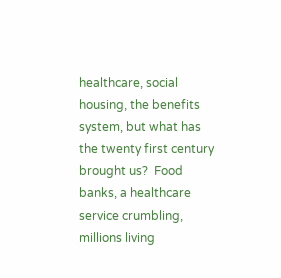healthcare, social housing, the benefits system, but what has the twenty first century brought us?  Food banks, a healthcare service crumbling, millions living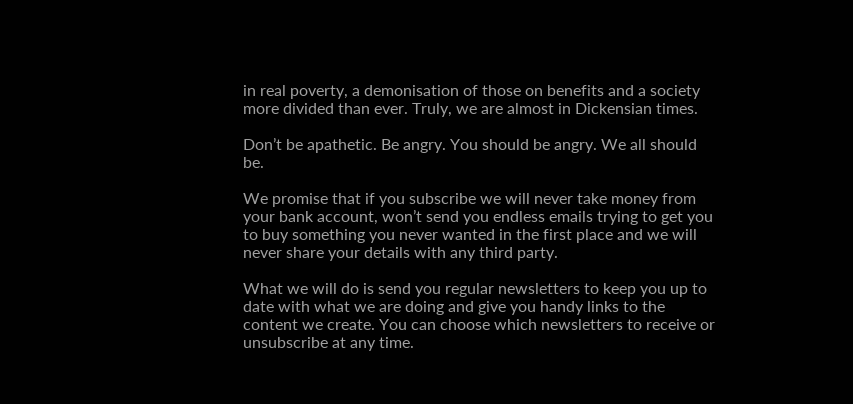in real poverty, a demonisation of those on benefits and a society more divided than ever. Truly, we are almost in Dickensian times.

Don’t be apathetic. Be angry. You should be angry. We all should be.

We promise that if you subscribe we will never take money from your bank account, won’t send you endless emails trying to get you to buy something you never wanted in the first place and we will never share your details with any third party.

What we will do is send you regular newsletters to keep you up to date with what we are doing and give you handy links to the content we create. You can choose which newsletters to receive or unsubscribe at any time.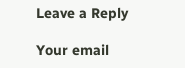Leave a Reply

Your email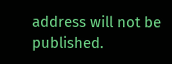address will not be published.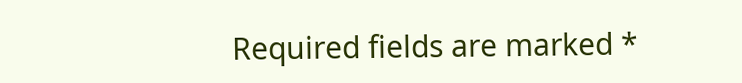Required fields are marked *